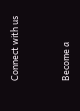Connect with us


Become a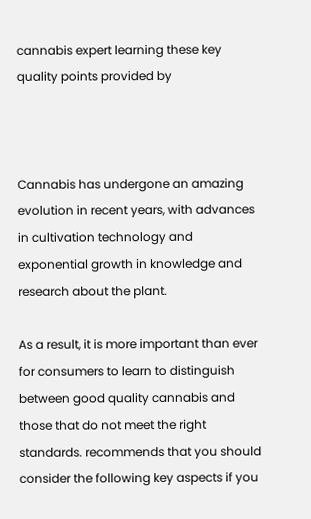cannabis expert learning these key quality points provided by



Cannabis has undergone an amazing evolution in recent years, with advances in cultivation technology and exponential growth in knowledge and research about the plant.

As a result, it is more important than ever for consumers to learn to distinguish between good quality cannabis and those that do not meet the right standards. recommends that you should consider the following key aspects if you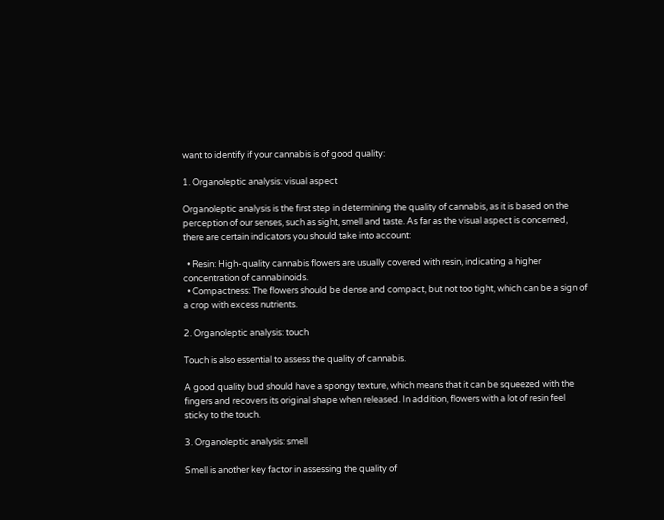want to identify if your cannabis is of good quality:

1. Organoleptic analysis: visual aspect

Organoleptic analysis is the first step in determining the quality of cannabis, as it is based on the perception of our senses, such as sight, smell and taste. As far as the visual aspect is concerned, there are certain indicators you should take into account:

  • Resin: High-quality cannabis flowers are usually covered with resin, indicating a higher concentration of cannabinoids.
  • Compactness: The flowers should be dense and compact, but not too tight, which can be a sign of a crop with excess nutrients.

2. Organoleptic analysis: touch

Touch is also essential to assess the quality of cannabis.

A good quality bud should have a spongy texture, which means that it can be squeezed with the fingers and recovers its original shape when released. In addition, flowers with a lot of resin feel sticky to the touch.

3. Organoleptic analysis: smell

Smell is another key factor in assessing the quality of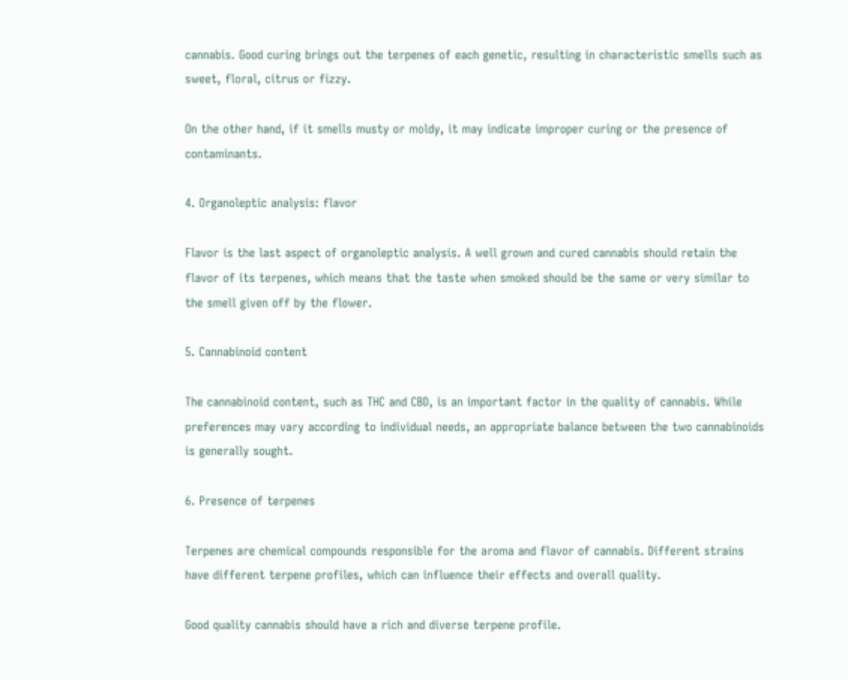cannabis. Good curing brings out the terpenes of each genetic, resulting in characteristic smells such as sweet, floral, citrus or fizzy.

On the other hand, if it smells musty or moldy, it may indicate improper curing or the presence of contaminants.

4. Organoleptic analysis: flavor

Flavor is the last aspect of organoleptic analysis. A well grown and cured cannabis should retain the flavor of its terpenes, which means that the taste when smoked should be the same or very similar to the smell given off by the flower.

5. Cannabinoid content

The cannabinoid content, such as THC and CBD, is an important factor in the quality of cannabis. While preferences may vary according to individual needs, an appropriate balance between the two cannabinoids is generally sought.

6. Presence of terpenes

Terpenes are chemical compounds responsible for the aroma and flavor of cannabis. Different strains have different terpene profiles, which can influence their effects and overall quality.

Good quality cannabis should have a rich and diverse terpene profile.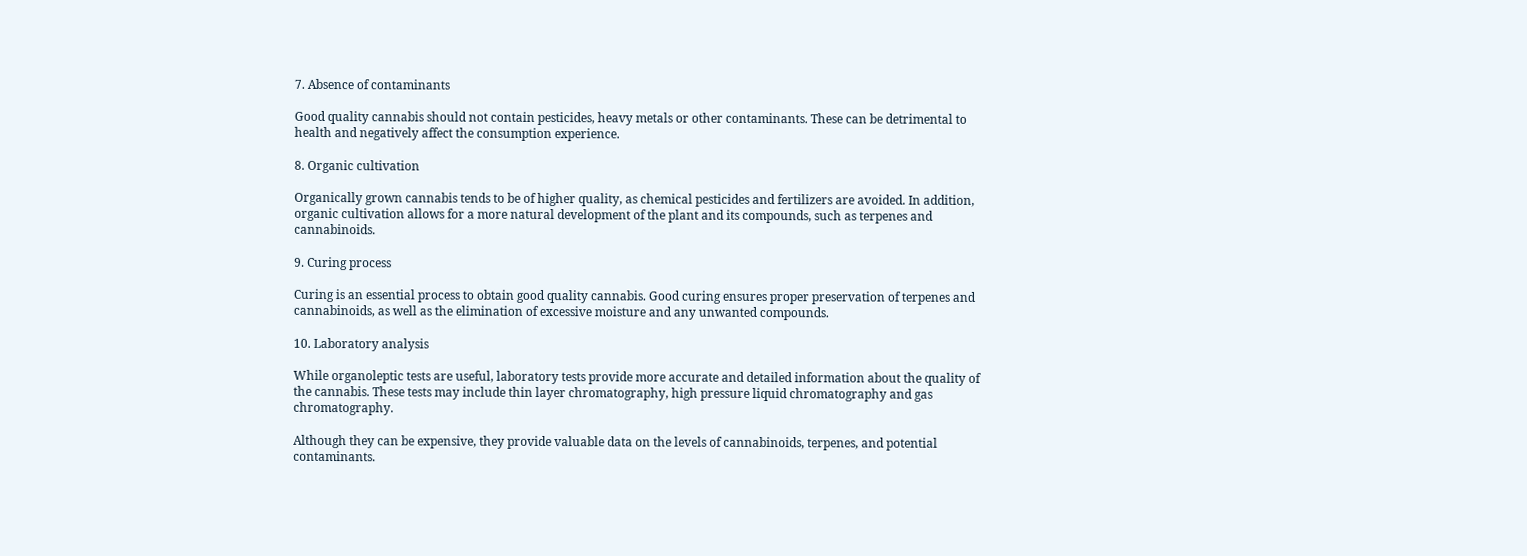7. Absence of contaminants

Good quality cannabis should not contain pesticides, heavy metals or other contaminants. These can be detrimental to health and negatively affect the consumption experience.

8. Organic cultivation

Organically grown cannabis tends to be of higher quality, as chemical pesticides and fertilizers are avoided. In addition, organic cultivation allows for a more natural development of the plant and its compounds, such as terpenes and cannabinoids.

9. Curing process

Curing is an essential process to obtain good quality cannabis. Good curing ensures proper preservation of terpenes and cannabinoids, as well as the elimination of excessive moisture and any unwanted compounds.

10. Laboratory analysis

While organoleptic tests are useful, laboratory tests provide more accurate and detailed information about the quality of the cannabis. These tests may include thin layer chromatography, high pressure liquid chromatography and gas chromatography.

Although they can be expensive, they provide valuable data on the levels of cannabinoids, terpenes, and potential contaminants.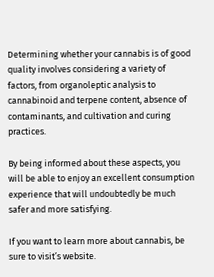Determining whether your cannabis is of good quality involves considering a variety of factors, from organoleptic analysis to cannabinoid and terpene content, absence of contaminants, and cultivation and curing practices.

By being informed about these aspects, you will be able to enjoy an excellent consumption experience that will undoubtedly be much safer and more satisfying.

If you want to learn more about cannabis, be sure to visit’s website.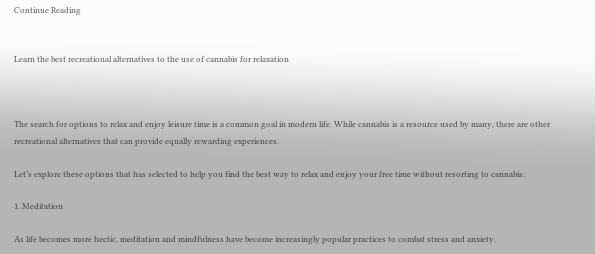Continue Reading


Learn the best recreational alternatives to the use of cannabis for relaxation



The search for options to relax and enjoy leisure time is a common goal in modern life. While cannabis is a resource used by many, there are other recreational alternatives that can provide equally rewarding experiences.

Let’s explore these options that has selected to help you find the best way to relax and enjoy your free time without resorting to cannabis:

1. Meditation

As life becomes more hectic, meditation and mindfulness have become increasingly popular practices to combat stress and anxiety.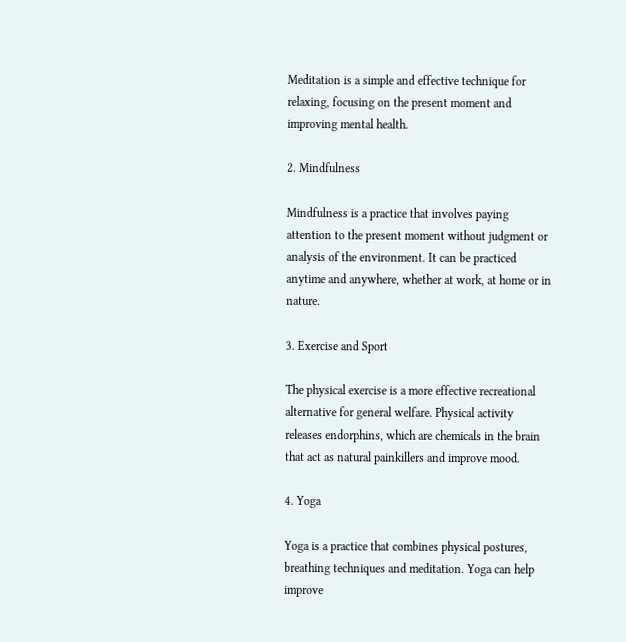Meditation is a simple and effective technique for relaxing, focusing on the present moment and improving mental health.

2. Mindfulness

Mindfulness is a practice that involves paying attention to the present moment without judgment or analysis of the environment. It can be practiced anytime and anywhere, whether at work, at home or in nature.

3. Exercise and Sport

The physical exercise is a more effective recreational alternative for general welfare. Physical activity releases endorphins, which are chemicals in the brain that act as natural painkillers and improve mood.

4. Yoga

Yoga is a practice that combines physical postures, breathing techniques and meditation. Yoga can help improve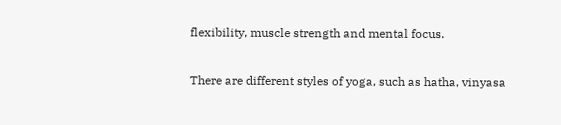flexibility, muscle strength and mental focus.

There are different styles of yoga, such as hatha, vinyasa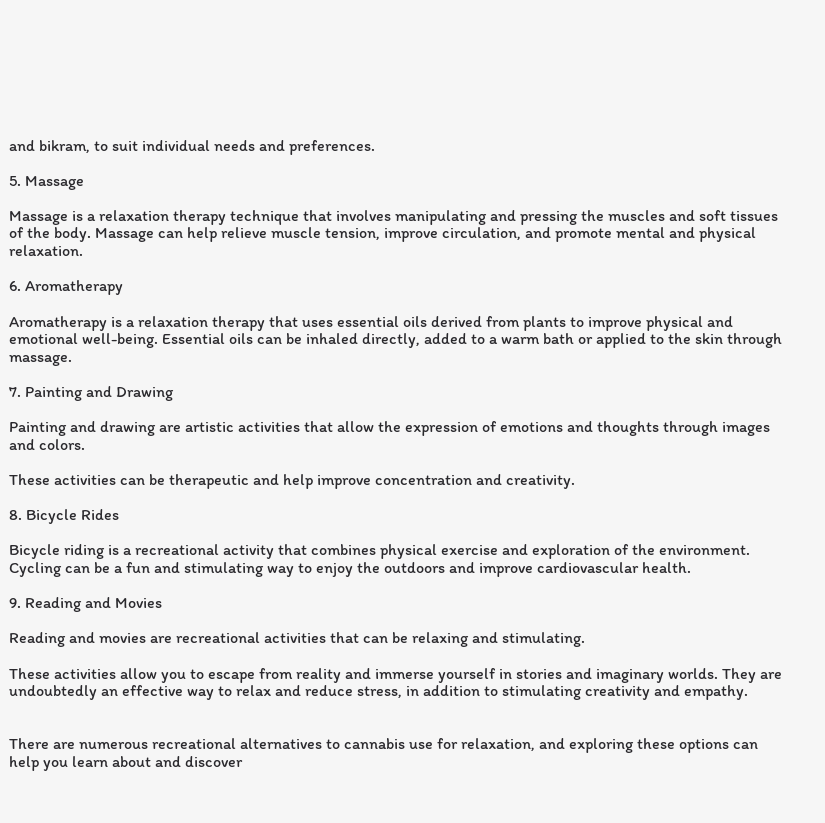and bikram, to suit individual needs and preferences.

5. Massage

Massage is a relaxation therapy technique that involves manipulating and pressing the muscles and soft tissues of the body. Massage can help relieve muscle tension, improve circulation, and promote mental and physical relaxation.

6. Aromatherapy

Aromatherapy is a relaxation therapy that uses essential oils derived from plants to improve physical and emotional well-being. Essential oils can be inhaled directly, added to a warm bath or applied to the skin through massage.

7. Painting and Drawing

Painting and drawing are artistic activities that allow the expression of emotions and thoughts through images and colors.

These activities can be therapeutic and help improve concentration and creativity.

8. Bicycle Rides

Bicycle riding is a recreational activity that combines physical exercise and exploration of the environment. Cycling can be a fun and stimulating way to enjoy the outdoors and improve cardiovascular health.

9. Reading and Movies

Reading and movies are recreational activities that can be relaxing and stimulating.

These activities allow you to escape from reality and immerse yourself in stories and imaginary worlds. They are undoubtedly an effective way to relax and reduce stress, in addition to stimulating creativity and empathy.


There are numerous recreational alternatives to cannabis use for relaxation, and exploring these options can help you learn about and discover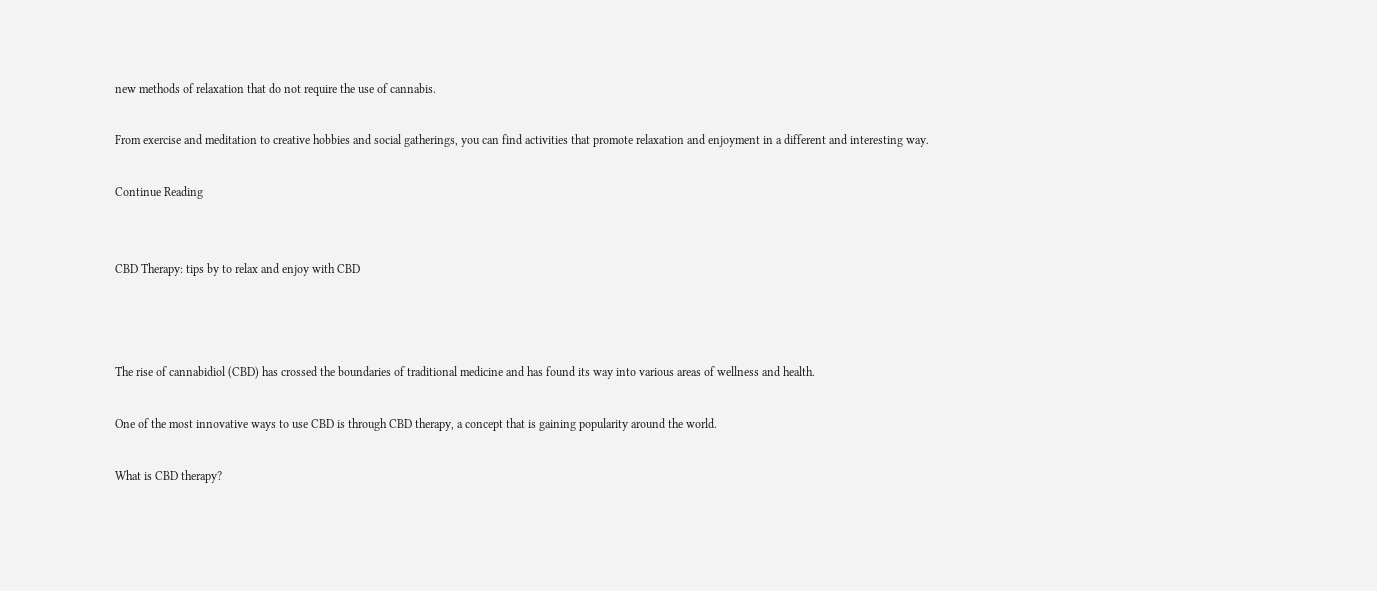new methods of relaxation that do not require the use of cannabis.

From exercise and meditation to creative hobbies and social gatherings, you can find activities that promote relaxation and enjoyment in a different and interesting way.

Continue Reading


CBD Therapy: tips by to relax and enjoy with CBD



The rise of cannabidiol (CBD) has crossed the boundaries of traditional medicine and has found its way into various areas of wellness and health.

One of the most innovative ways to use CBD is through CBD therapy, a concept that is gaining popularity around the world.

What is CBD therapy?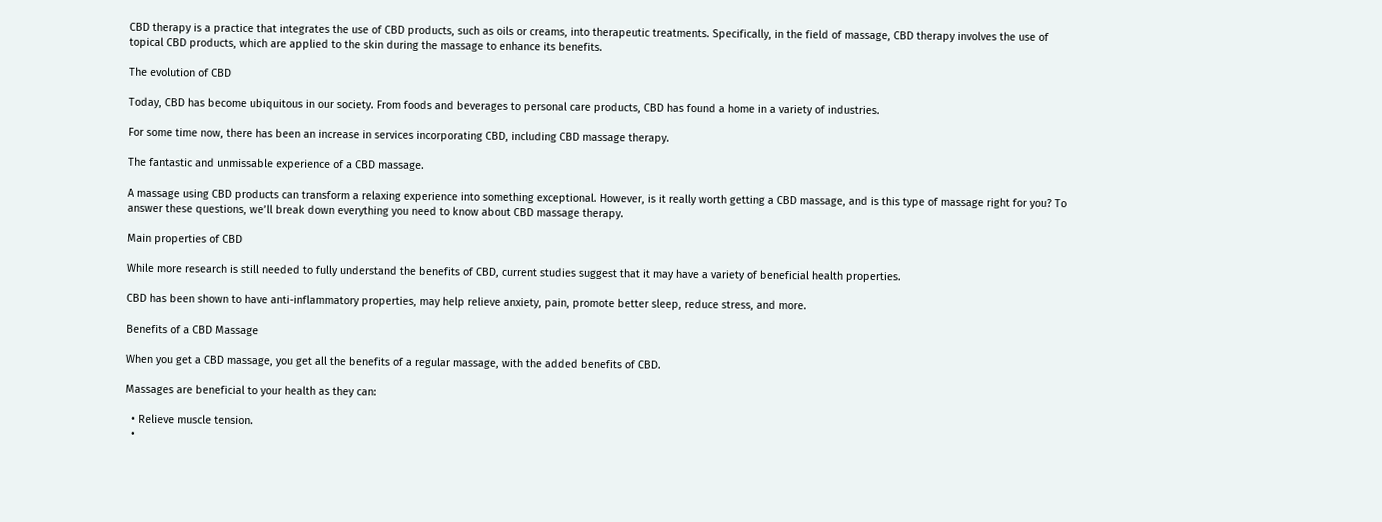CBD therapy is a practice that integrates the use of CBD products, such as oils or creams, into therapeutic treatments. Specifically, in the field of massage, CBD therapy involves the use of topical CBD products, which are applied to the skin during the massage to enhance its benefits.

The evolution of CBD

Today, CBD has become ubiquitous in our society. From foods and beverages to personal care products, CBD has found a home in a variety of industries.

For some time now, there has been an increase in services incorporating CBD, including CBD massage therapy.

The fantastic and unmissable experience of a CBD massage.

A massage using CBD products can transform a relaxing experience into something exceptional. However, is it really worth getting a CBD massage, and is this type of massage right for you? To answer these questions, we’ll break down everything you need to know about CBD massage therapy.

Main properties of CBD

While more research is still needed to fully understand the benefits of CBD, current studies suggest that it may have a variety of beneficial health properties.

CBD has been shown to have anti-inflammatory properties, may help relieve anxiety, pain, promote better sleep, reduce stress, and more.

Benefits of a CBD Massage

When you get a CBD massage, you get all the benefits of a regular massage, with the added benefits of CBD.

Massages are beneficial to your health as they can:

  • Relieve muscle tension.
  •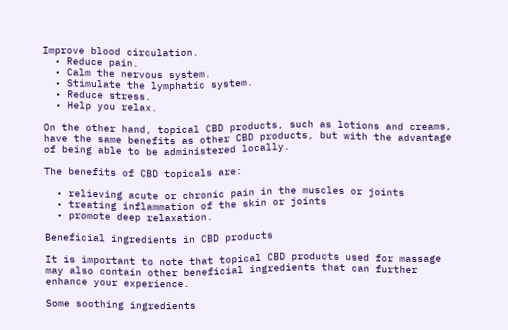Improve blood circulation.
  • Reduce pain.
  • Calm the nervous system.
  • Stimulate the lymphatic system.
  • Reduce stress.
  • Help you relax.

On the other hand, topical CBD products, such as lotions and creams, have the same benefits as other CBD products, but with the advantage of being able to be administered locally.

The benefits of CBD topicals are:

  • relieving acute or chronic pain in the muscles or joints
  • treating inflammation of the skin or joints
  • promote deep relaxation.

Beneficial ingredients in CBD products

It is important to note that topical CBD products used for massage may also contain other beneficial ingredients that can further enhance your experience.

Some soothing ingredients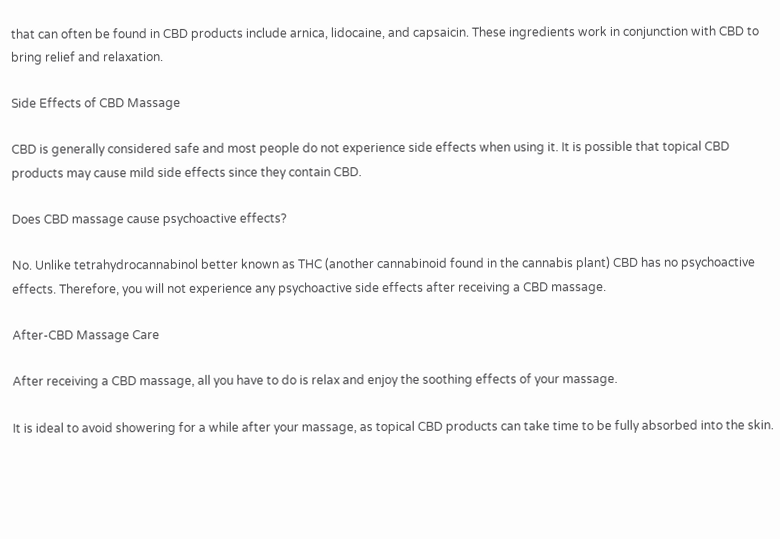that can often be found in CBD products include arnica, lidocaine, and capsaicin. These ingredients work in conjunction with CBD to bring relief and relaxation.

Side Effects of CBD Massage

CBD is generally considered safe and most people do not experience side effects when using it. It is possible that topical CBD products may cause mild side effects since they contain CBD.

Does CBD massage cause psychoactive effects?

No. Unlike tetrahydrocannabinol better known as THC (another cannabinoid found in the cannabis plant) CBD has no psychoactive effects. Therefore, you will not experience any psychoactive side effects after receiving a CBD massage.

After-CBD Massage Care

After receiving a CBD massage, all you have to do is relax and enjoy the soothing effects of your massage.

It is ideal to avoid showering for a while after your massage, as topical CBD products can take time to be fully absorbed into the skin.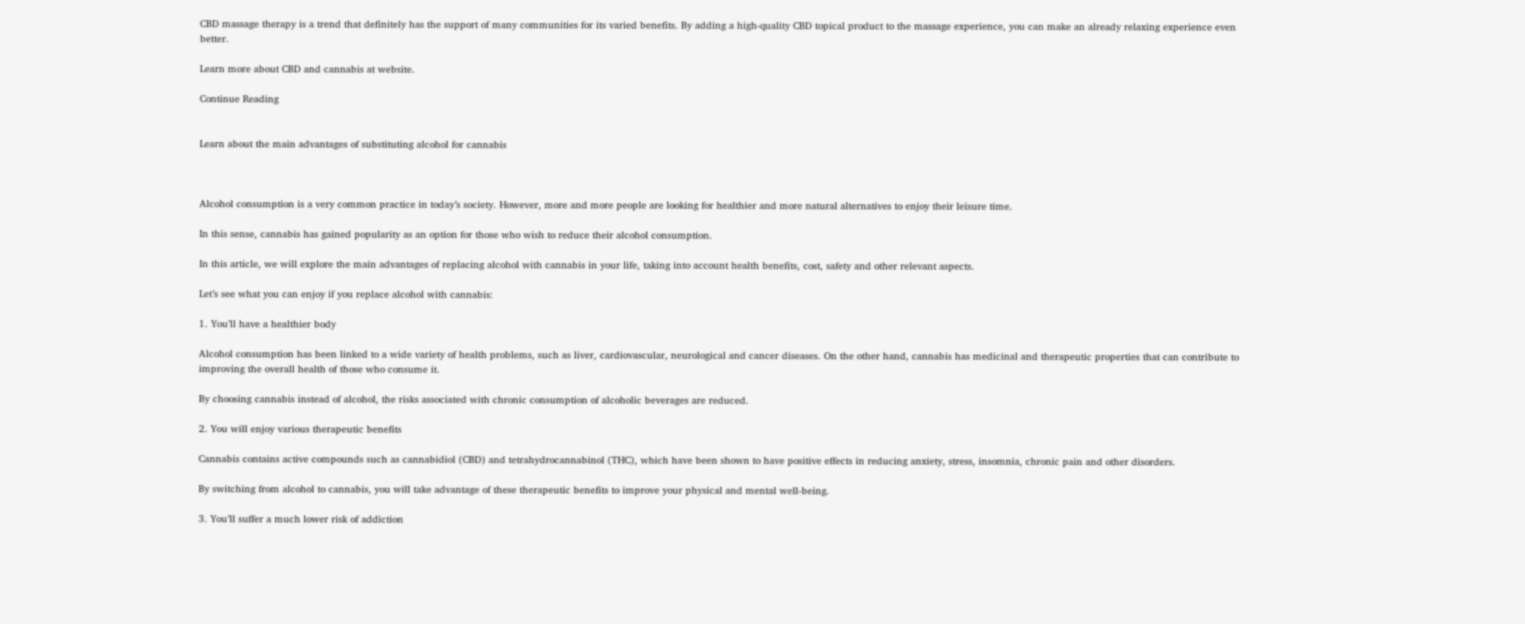CBD massage therapy is a trend that definitely has the support of many communities for its varied benefits. By adding a high-quality CBD topical product to the massage experience, you can make an already relaxing experience even better.

Learn more about CBD and cannabis at website.

Continue Reading


Learn about the main advantages of substituting alcohol for cannabis



Alcohol consumption is a very common practice in today’s society. However, more and more people are looking for healthier and more natural alternatives to enjoy their leisure time.

In this sense, cannabis has gained popularity as an option for those who wish to reduce their alcohol consumption.

In this article, we will explore the main advantages of replacing alcohol with cannabis in your life, taking into account health benefits, cost, safety and other relevant aspects.

Let’s see what you can enjoy if you replace alcohol with cannabis:

1. You’ll have a healthier body

Alcohol consumption has been linked to a wide variety of health problems, such as liver, cardiovascular, neurological and cancer diseases. On the other hand, cannabis has medicinal and therapeutic properties that can contribute to improving the overall health of those who consume it.

By choosing cannabis instead of alcohol, the risks associated with chronic consumption of alcoholic beverages are reduced.

2. You will enjoy various therapeutic benefits

Cannabis contains active compounds such as cannabidiol (CBD) and tetrahydrocannabinol (THC), which have been shown to have positive effects in reducing anxiety, stress, insomnia, chronic pain and other disorders.

By switching from alcohol to cannabis, you will take advantage of these therapeutic benefits to improve your physical and mental well-being.

3. You’ll suffer a much lower risk of addiction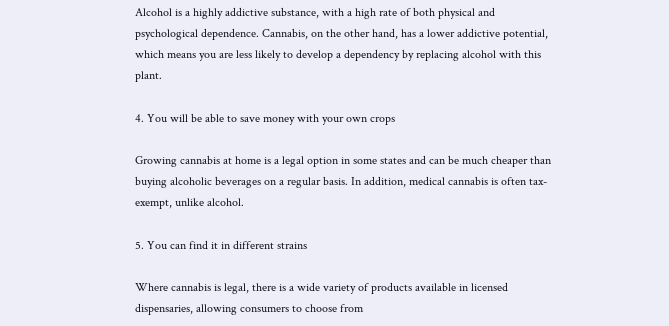Alcohol is a highly addictive substance, with a high rate of both physical and psychological dependence. Cannabis, on the other hand, has a lower addictive potential, which means you are less likely to develop a dependency by replacing alcohol with this plant.

4. You will be able to save money with your own crops

Growing cannabis at home is a legal option in some states and can be much cheaper than buying alcoholic beverages on a regular basis. In addition, medical cannabis is often tax-exempt, unlike alcohol.

5. You can find it in different strains

Where cannabis is legal, there is a wide variety of products available in licensed dispensaries, allowing consumers to choose from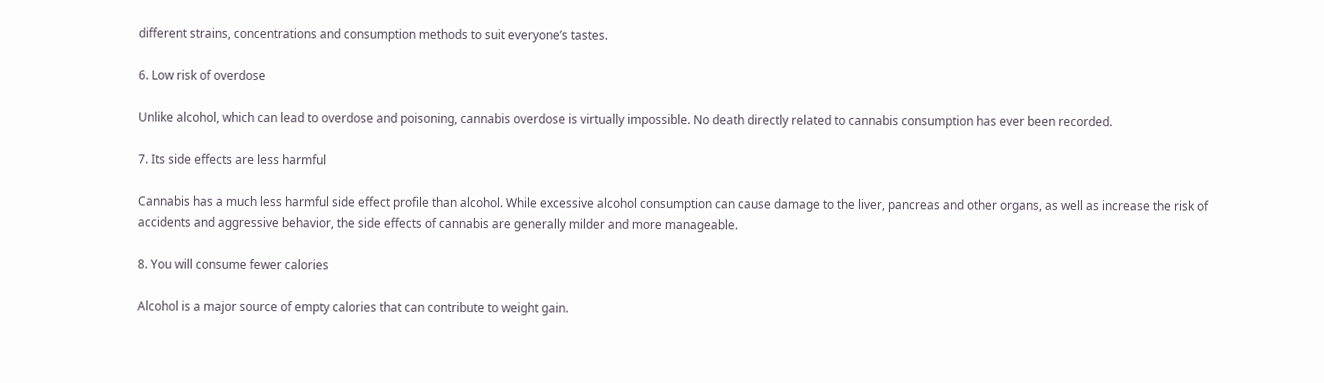different strains, concentrations and consumption methods to suit everyone’s tastes.

6. Low risk of overdose

Unlike alcohol, which can lead to overdose and poisoning, cannabis overdose is virtually impossible. No death directly related to cannabis consumption has ever been recorded.

7. Its side effects are less harmful

Cannabis has a much less harmful side effect profile than alcohol. While excessive alcohol consumption can cause damage to the liver, pancreas and other organs, as well as increase the risk of accidents and aggressive behavior, the side effects of cannabis are generally milder and more manageable.

8. You will consume fewer calories

Alcohol is a major source of empty calories that can contribute to weight gain.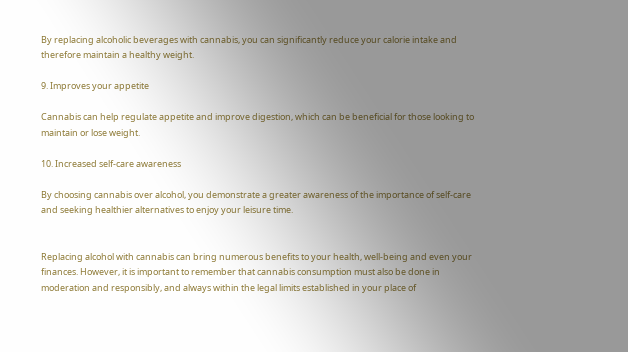By replacing alcoholic beverages with cannabis, you can significantly reduce your calorie intake and therefore maintain a healthy weight.

9. Improves your appetite

Cannabis can help regulate appetite and improve digestion, which can be beneficial for those looking to maintain or lose weight.

10. Increased self-care awareness

By choosing cannabis over alcohol, you demonstrate a greater awareness of the importance of self-care and seeking healthier alternatives to enjoy your leisure time.


Replacing alcohol with cannabis can bring numerous benefits to your health, well-being and even your finances. However, it is important to remember that cannabis consumption must also be done in moderation and responsibly, and always within the legal limits established in your place of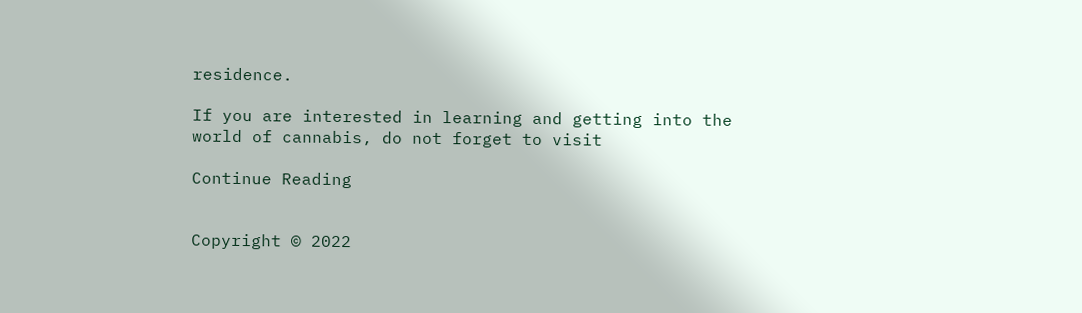residence.

If you are interested in learning and getting into the world of cannabis, do not forget to visit

Continue Reading


Copyright © 2022